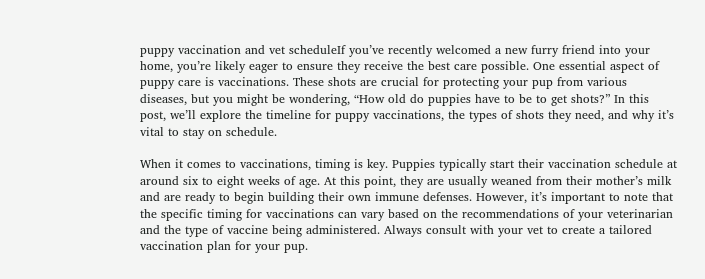puppy vaccination and vet scheduleIf you’ve recently welcomed a new furry friend into your home, you’re likely eager to ensure they receive the best care possible. One essential aspect of puppy care is vaccinations. These shots are crucial for protecting your pup from various diseases, but you might be wondering, “How old do puppies have to be to get shots?” In this post, we’ll explore the timeline for puppy vaccinations, the types of shots they need, and why it’s vital to stay on schedule.

When it comes to vaccinations, timing is key. Puppies typically start their vaccination schedule at around six to eight weeks of age. At this point, they are usually weaned from their mother’s milk and are ready to begin building their own immune defenses. However, it’s important to note that the specific timing for vaccinations can vary based on the recommendations of your veterinarian and the type of vaccine being administered. Always consult with your vet to create a tailored vaccination plan for your pup.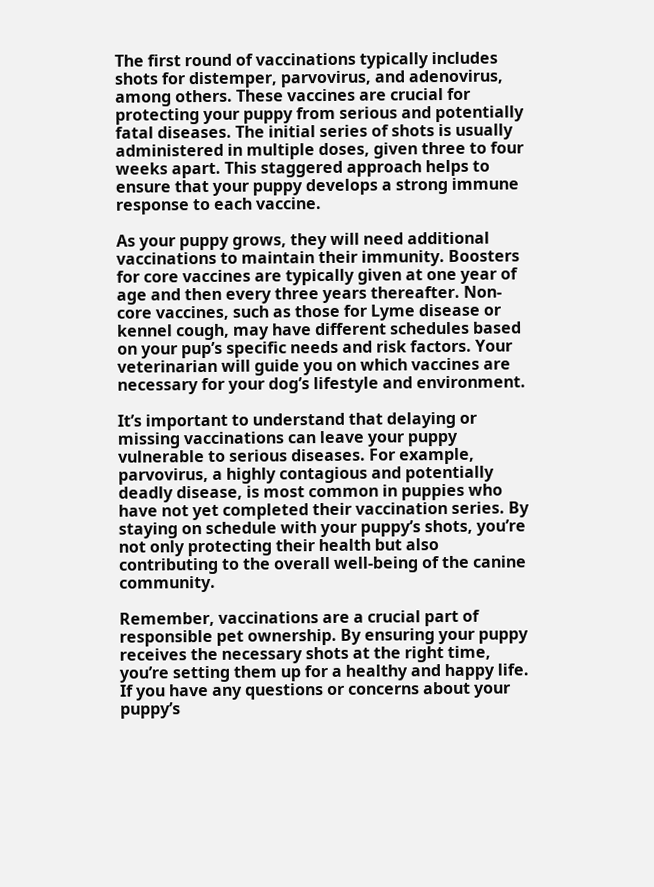The first round of vaccinations typically includes shots for distemper, parvovirus, and adenovirus, among others. These vaccines are crucial for protecting your puppy from serious and potentially fatal diseases. The initial series of shots is usually administered in multiple doses, given three to four weeks apart. This staggered approach helps to ensure that your puppy develops a strong immune response to each vaccine.

As your puppy grows, they will need additional vaccinations to maintain their immunity. Boosters for core vaccines are typically given at one year of age and then every three years thereafter. Non-core vaccines, such as those for Lyme disease or kennel cough, may have different schedules based on your pup’s specific needs and risk factors. Your veterinarian will guide you on which vaccines are necessary for your dog’s lifestyle and environment.

It’s important to understand that delaying or missing vaccinations can leave your puppy vulnerable to serious diseases. For example, parvovirus, a highly contagious and potentially deadly disease, is most common in puppies who have not yet completed their vaccination series. By staying on schedule with your puppy’s shots, you’re not only protecting their health but also contributing to the overall well-being of the canine community.

Remember, vaccinations are a crucial part of responsible pet ownership. By ensuring your puppy receives the necessary shots at the right time, you’re setting them up for a healthy and happy life. If you have any questions or concerns about your puppy’s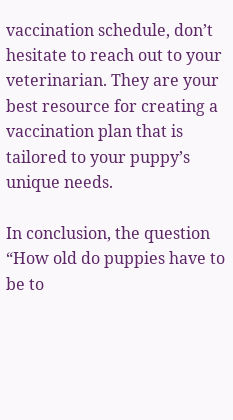vaccination schedule, don’t hesitate to reach out to your veterinarian. They are your best resource for creating a vaccination plan that is tailored to your puppy’s unique needs.

In conclusion, the question “How old do puppies have to be to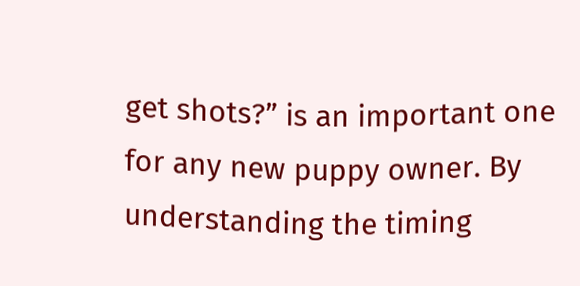get shots?” is an important one for any new puppy owner. By understanding the timing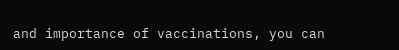and importance of vaccinations, you can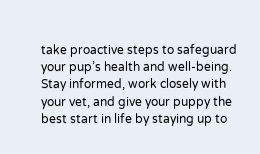take proactive steps to safeguard your pup’s health and well-being. Stay informed, work closely with your vet, and give your puppy the best start in life by staying up to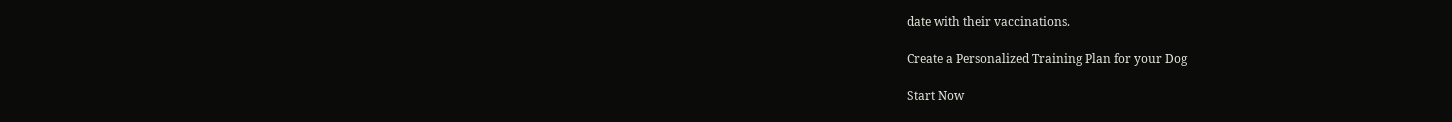date with their vaccinations.

Create a Personalized Training Plan for your Dog

Start Now